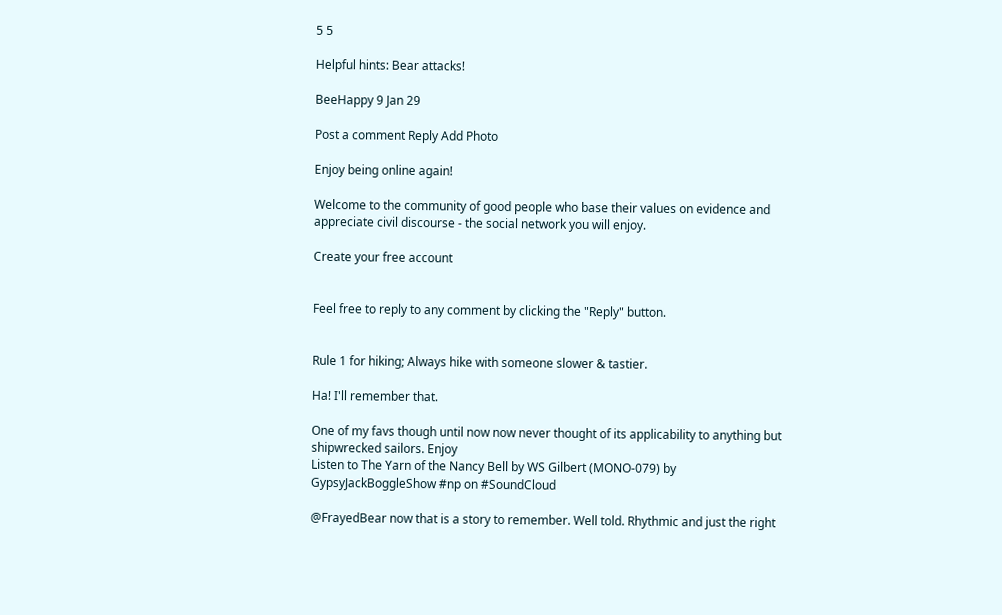5 5

Helpful hints: Bear attacks!

BeeHappy 9 Jan 29

Post a comment Reply Add Photo

Enjoy being online again!

Welcome to the community of good people who base their values on evidence and appreciate civil discourse - the social network you will enjoy.

Create your free account


Feel free to reply to any comment by clicking the "Reply" button.


Rule 1 for hiking; Always hike with someone slower & tastier.

Ha! I'll remember that.

One of my favs though until now now never thought of its applicability to anything but shipwrecked sailors. Enjoy
Listen to The Yarn of the Nancy Bell by WS Gilbert (MONO-079) by GypsyJackBoggleShow #np on #SoundCloud

@FrayedBear now that is a story to remember. Well told. Rhythmic and just the right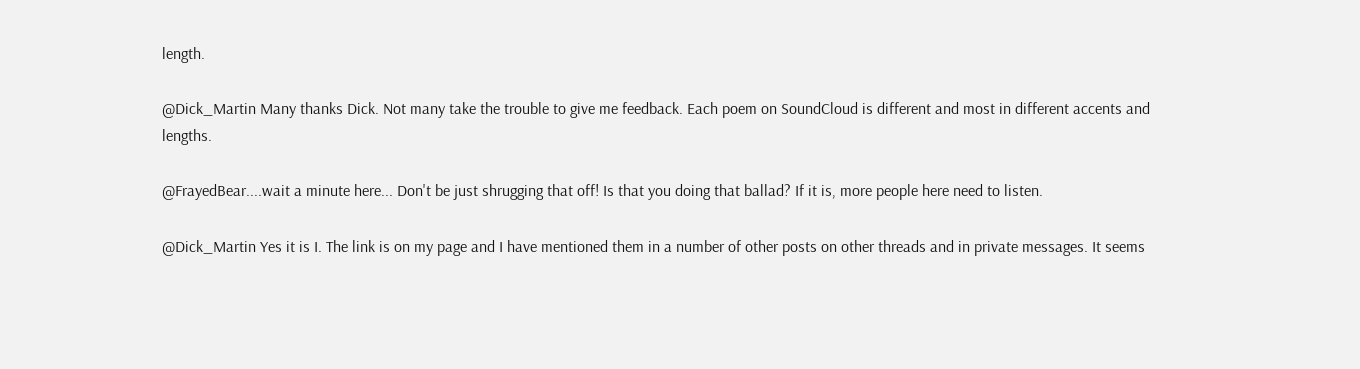length.

@Dick_Martin Many thanks Dick. Not many take the trouble to give me feedback. Each poem on SoundCloud is different and most in different accents and lengths.

@FrayedBear....wait a minute here... Don't be just shrugging that off! Is that you doing that ballad? If it is, more people here need to listen.

@Dick_Martin Yes it is I. The link is on my page and I have mentioned them in a number of other posts on other threads and in private messages. It seems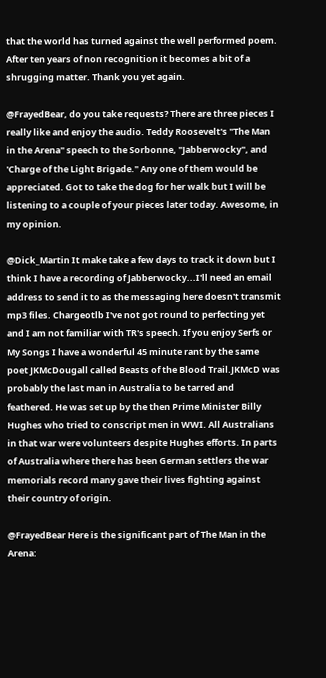that the world has turned against the well performed poem. After ten years of non recognition it becomes a bit of a shrugging matter. Thank you yet again.

@FrayedBear, do you take requests? There are three pieces I really like and enjoy the audio. Teddy Roosevelt's "The Man in the Arena" speech to the Sorbonne, "Jabberwocky", and 'Charge of the Light Brigade." Any one of them would be appreciated. Got to take the dog for her walk but I will be listening to a couple of your pieces later today. Awesome, in my opinion.

@Dick_Martin It make take a few days to track it down but I think I have a recording of Jabberwocky...I'll need an email address to send it to as the messaging here doesn't transmit mp3 files. Chargeotlb I've not got round to perfecting yet and I am not familiar with TR's speech. If you enjoy Serfs or My Songs I have a wonderful 45 minute rant by the same poet JKMcDougall called Beasts of the Blood Trail.JKMcD was probably the last man in Australia to be tarred and feathered. He was set up by the then Prime Minister Billy Hughes who tried to conscript men in WWI. All Australians in that war were volunteers despite Hughes efforts. In parts of Australia where there has been German settlers the war memorials record many gave their lives fighting against their country of origin.

@FrayedBear Here is the significant part of The Man in the Arena: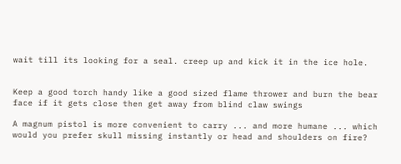wait till its looking for a seal. creep up and kick it in the ice hole.


Keep a good torch handy like a good sized flame thrower and burn the bear face if it gets close then get away from blind claw swings

A magnum pistol is more convenient to carry ... and more humane ... which would you prefer skull missing instantly or head and shoulders on fire?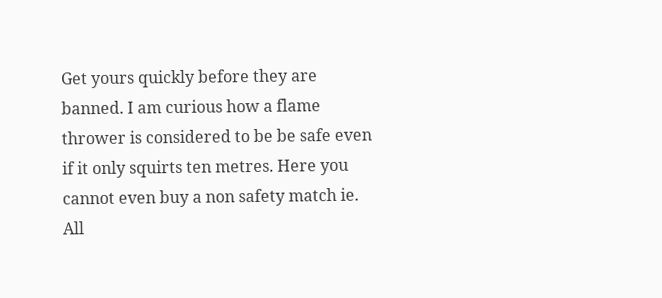Get yours quickly before they are banned. I am curious how a flame thrower is considered to be be safe even if it only squirts ten metres. Here you cannot even buy a non safety match ie. All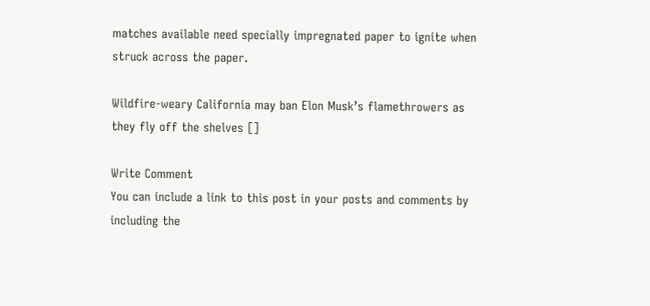matches available need specially impregnated paper to ignite when struck across the paper.

Wildfire-weary California may ban Elon Musk’s flamethrowers as they fly off the shelves []

Write Comment
You can include a link to this post in your posts and comments by including the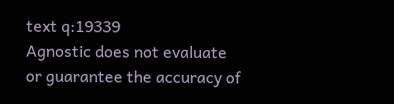text q:19339
Agnostic does not evaluate or guarantee the accuracy of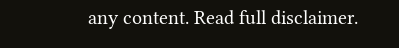any content. Read full disclaimer.